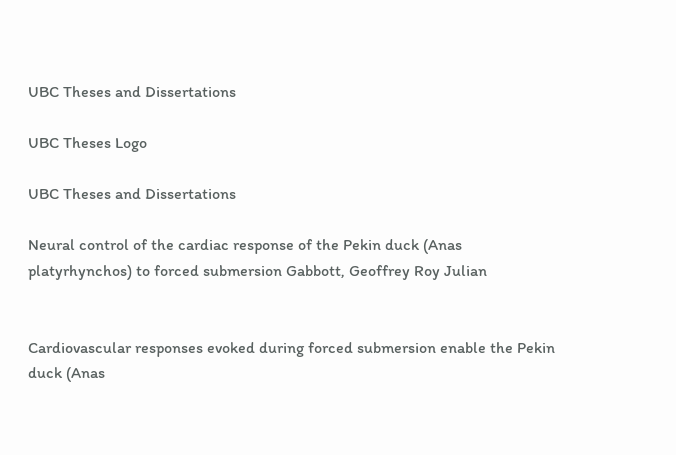UBC Theses and Dissertations

UBC Theses Logo

UBC Theses and Dissertations

Neural control of the cardiac response of the Pekin duck (Anas platyrhynchos) to forced submersion Gabbott, Geoffrey Roy Julian


Cardiovascular responses evoked during forced submersion enable the Pekin duck (Anas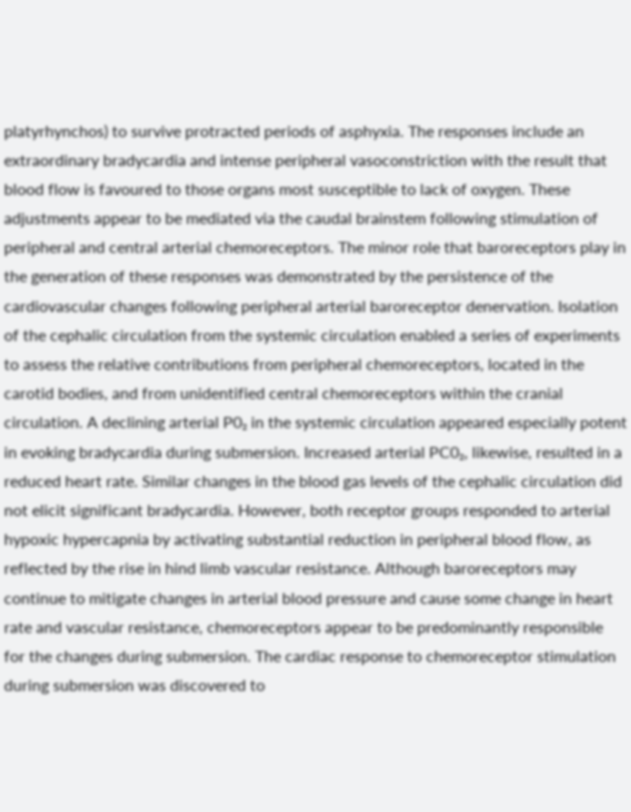platyrhynchos) to survive protracted periods of asphyxia. The responses include an extraordinary bradycardia and intense peripheral vasoconstriction with the result that blood flow is favoured to those organs most susceptible to lack of oxygen. These adjustments appear to be mediated via the caudal brainstem following stimulation of peripheral and central arterial chemoreceptors. The minor role that baroreceptors play in the generation of these responses was demonstrated by the persistence of the cardiovascular changes following peripheral arterial baroreceptor denervation. Isolation of the cephalic circulation from the systemic circulation enabled a series of experiments to assess the relative contributions from peripheral chemoreceptors, located in the carotid bodies, and from unidentified central chemoreceptors within the cranial circulation. A declining arterial P0₂ in the systemic circulation appeared especially potent in evoking bradycardia during submersion. Increased arterial PC0₂, likewise, resulted in a reduced heart rate. Similar changes in the blood gas levels of the cephalic circulation did not elicit significant bradycardia. However, both receptor groups responded to arterial hypoxic hypercapnia by activating substantial reduction in peripheral blood flow, as reflected by the rise in hind limb vascular resistance. Although baroreceptors may continue to mitigate changes in arterial blood pressure and cause some change in heart rate and vascular resistance, chemoreceptors appear to be predominantly responsible for the changes during submersion. The cardiac response to chemoreceptor stimulation during submersion was discovered to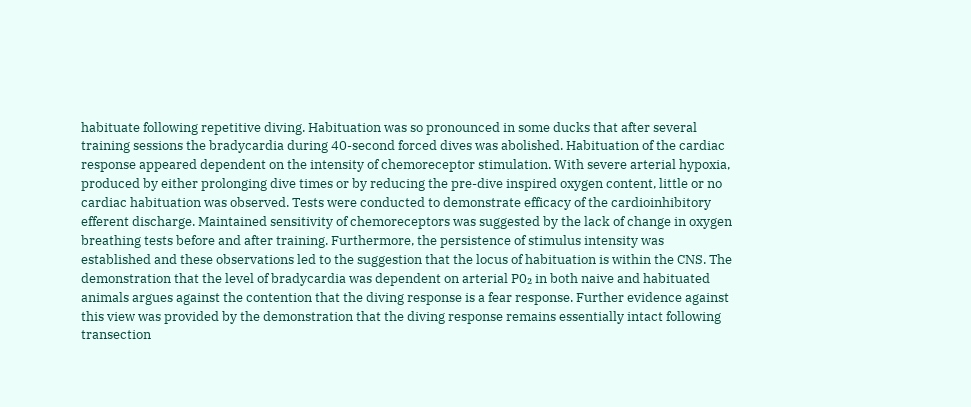habituate following repetitive diving. Habituation was so pronounced in some ducks that after several training sessions the bradycardia during 40-second forced dives was abolished. Habituation of the cardiac response appeared dependent on the intensity of chemoreceptor stimulation. With severe arterial hypoxia, produced by either prolonging dive times or by reducing the pre-dive inspired oxygen content, little or no cardiac habituation was observed. Tests were conducted to demonstrate efficacy of the cardioinhibitory efferent discharge. Maintained sensitivity of chemoreceptors was suggested by the lack of change in oxygen breathing tests before and after training. Furthermore, the persistence of stimulus intensity was established and these observations led to the suggestion that the locus of habituation is within the CNS. The demonstration that the level of bradycardia was dependent on arterial P0₂ in both naive and habituated animals argues against the contention that the diving response is a fear response. Further evidence against this view was provided by the demonstration that the diving response remains essentially intact following transection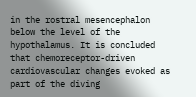in the rostral mesencephalon below the level of the hypothalamus. It is concluded that chemoreceptor-driven cardiovascular changes evoked as part of the diving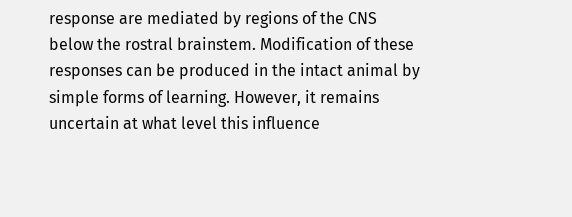response are mediated by regions of the CNS below the rostral brainstem. Modification of these responses can be produced in the intact animal by simple forms of learning. However, it remains uncertain at what level this influence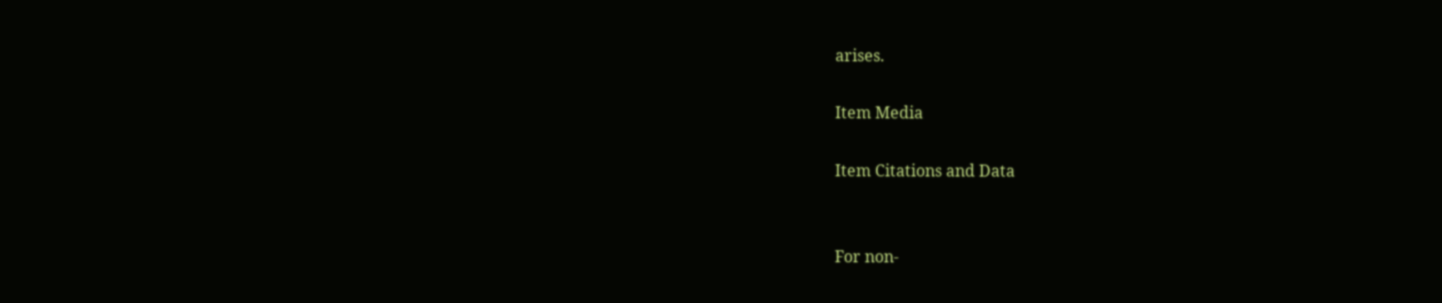arises.

Item Media

Item Citations and Data


For non-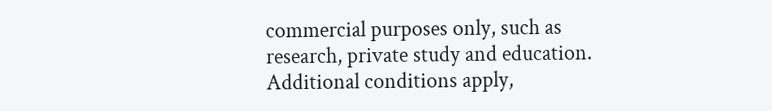commercial purposes only, such as research, private study and education. Additional conditions apply,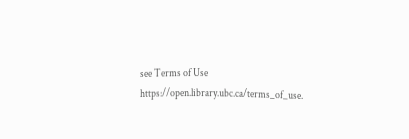see Terms of Use https://open.library.ubc.ca/terms_of_use.